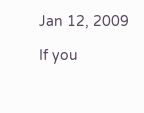Jan 12, 2009

If you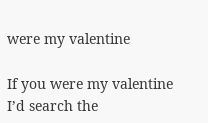were my valentine

If you were my valentine
I’d search the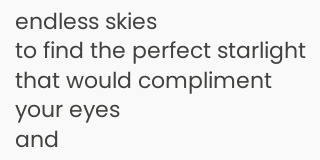endless skies
to find the perfect starlight
that would compliment your eyes
and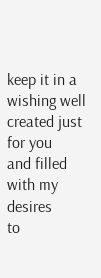keep it in a wishing well
created just for you
and filled with my desires
to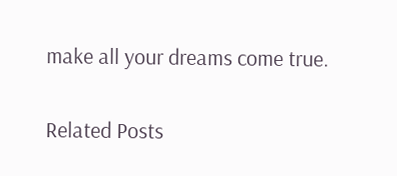make all your dreams come true.

Related Posts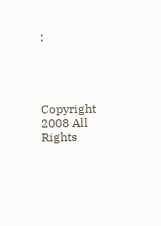:




Copyright 2008 All Rights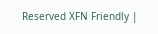Reserved XFN Friendly |